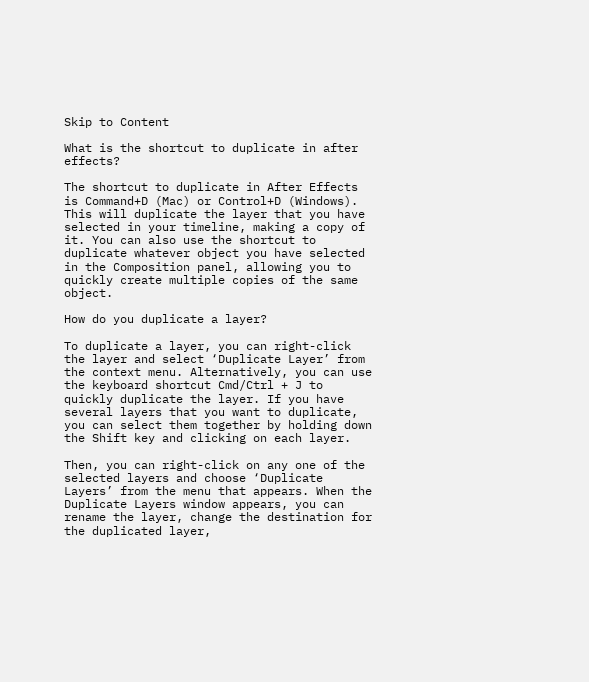Skip to Content

What is the shortcut to duplicate in after effects?

The shortcut to duplicate in After Effects is Command+D (Mac) or Control+D (Windows). This will duplicate the layer that you have selected in your timeline, making a copy of it. You can also use the shortcut to duplicate whatever object you have selected in the Composition panel, allowing you to quickly create multiple copies of the same object.

How do you duplicate a layer?

To duplicate a layer, you can right-click the layer and select ‘Duplicate Layer’ from the context menu. Alternatively, you can use the keyboard shortcut Cmd/Ctrl + J to quickly duplicate the layer. If you have several layers that you want to duplicate, you can select them together by holding down the Shift key and clicking on each layer.

Then, you can right-click on any one of the selected layers and choose ‘Duplicate Layers’ from the menu that appears. When the Duplicate Layers window appears, you can rename the layer, change the destination for the duplicated layer,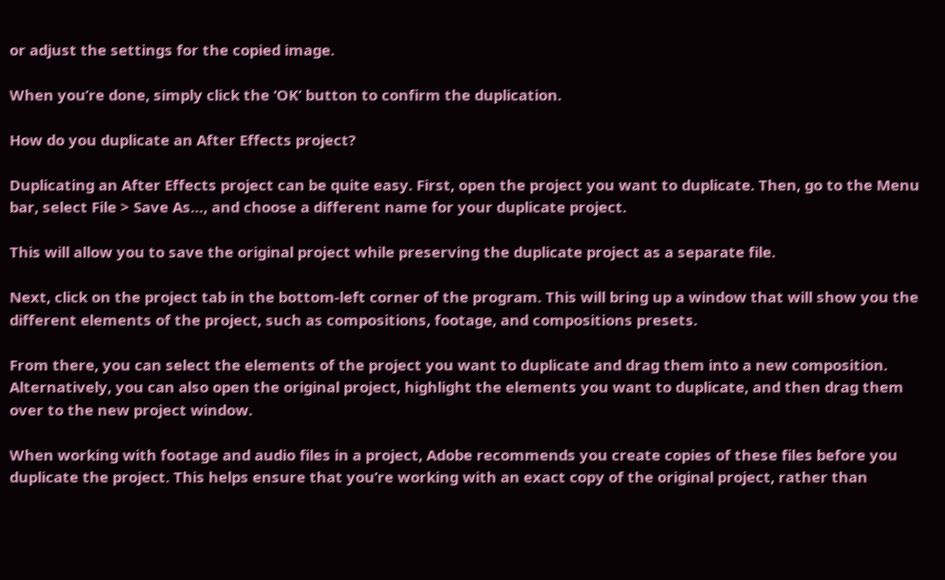or adjust the settings for the copied image.

When you’re done, simply click the ‘OK’ button to confirm the duplication.

How do you duplicate an After Effects project?

Duplicating an After Effects project can be quite easy. First, open the project you want to duplicate. Then, go to the Menu bar, select File > Save As…, and choose a different name for your duplicate project.

This will allow you to save the original project while preserving the duplicate project as a separate file.

Next, click on the project tab in the bottom-left corner of the program. This will bring up a window that will show you the different elements of the project, such as compositions, footage, and compositions presets.

From there, you can select the elements of the project you want to duplicate and drag them into a new composition. Alternatively, you can also open the original project, highlight the elements you want to duplicate, and then drag them over to the new project window.

When working with footage and audio files in a project, Adobe recommends you create copies of these files before you duplicate the project. This helps ensure that you’re working with an exact copy of the original project, rather than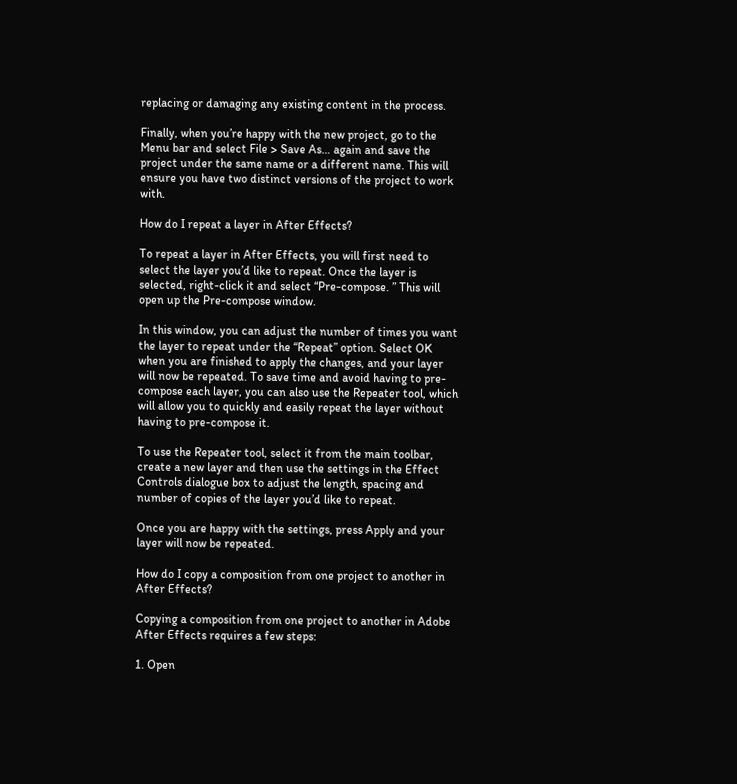replacing or damaging any existing content in the process.

Finally, when you’re happy with the new project, go to the Menu bar and select File > Save As… again and save the project under the same name or a different name. This will ensure you have two distinct versions of the project to work with.

How do I repeat a layer in After Effects?

To repeat a layer in After Effects, you will first need to select the layer you’d like to repeat. Once the layer is selected, right-click it and select “Pre-compose. ” This will open up the Pre-compose window.

In this window, you can adjust the number of times you want the layer to repeat under the “Repeat” option. Select OK when you are finished to apply the changes, and your layer will now be repeated. To save time and avoid having to pre-compose each layer, you can also use the Repeater tool, which will allow you to quickly and easily repeat the layer without having to pre-compose it.

To use the Repeater tool, select it from the main toolbar, create a new layer and then use the settings in the Effect Controls dialogue box to adjust the length, spacing and number of copies of the layer you’d like to repeat.

Once you are happy with the settings, press Apply and your layer will now be repeated.

How do I copy a composition from one project to another in After Effects?

Copying a composition from one project to another in Adobe After Effects requires a few steps:

1. Open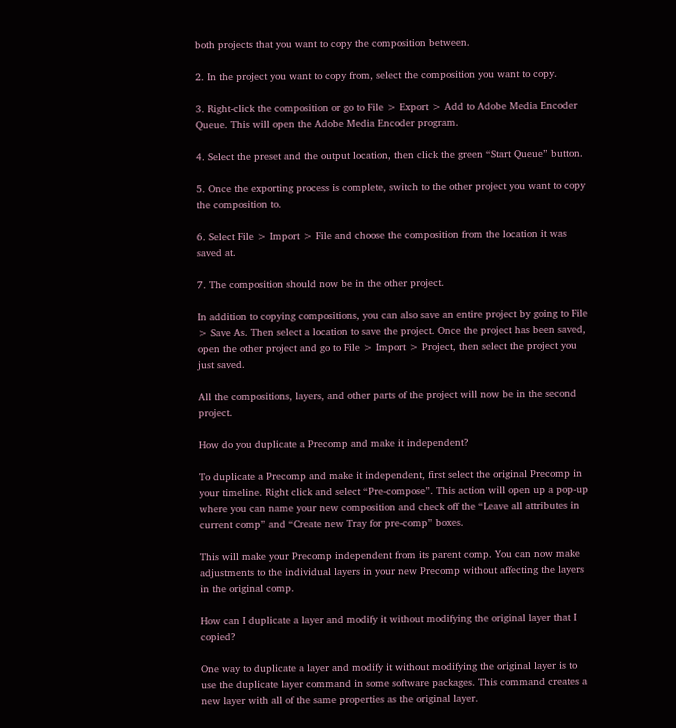both projects that you want to copy the composition between.

2. In the project you want to copy from, select the composition you want to copy.

3. Right-click the composition or go to File > Export > Add to Adobe Media Encoder Queue. This will open the Adobe Media Encoder program.

4. Select the preset and the output location, then click the green “Start Queue” button.

5. Once the exporting process is complete, switch to the other project you want to copy the composition to.

6. Select File > Import > File and choose the composition from the location it was saved at.

7. The composition should now be in the other project.

In addition to copying compositions, you can also save an entire project by going to File > Save As. Then select a location to save the project. Once the project has been saved, open the other project and go to File > Import > Project, then select the project you just saved.

All the compositions, layers, and other parts of the project will now be in the second project.

How do you duplicate a Precomp and make it independent?

To duplicate a Precomp and make it independent, first select the original Precomp in your timeline. Right click and select “Pre-compose”. This action will open up a pop-up where you can name your new composition and check off the “Leave all attributes in current comp” and “Create new Tray for pre-comp” boxes.

This will make your Precomp independent from its parent comp. You can now make adjustments to the individual layers in your new Precomp without affecting the layers in the original comp.

How can I duplicate a layer and modify it without modifying the original layer that I copied?

One way to duplicate a layer and modify it without modifying the original layer is to use the duplicate layer command in some software packages. This command creates a new layer with all of the same properties as the original layer.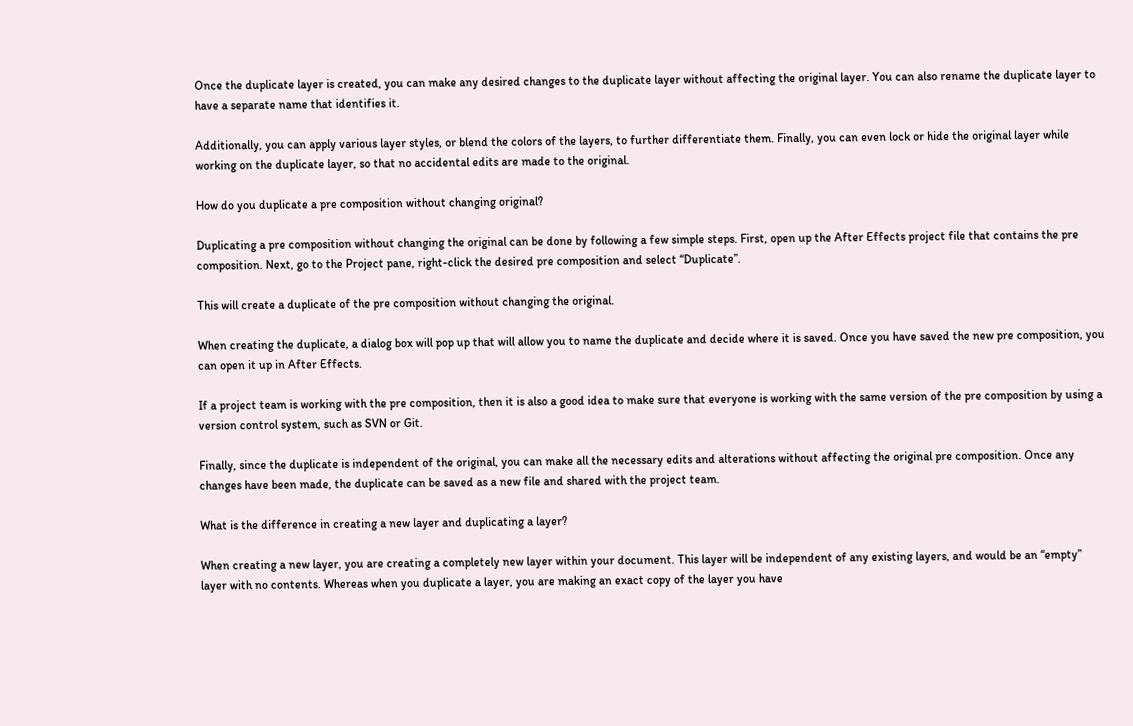Once the duplicate layer is created, you can make any desired changes to the duplicate layer without affecting the original layer. You can also rename the duplicate layer to have a separate name that identifies it.

Additionally, you can apply various layer styles, or blend the colors of the layers, to further differentiate them. Finally, you can even lock or hide the original layer while working on the duplicate layer, so that no accidental edits are made to the original.

How do you duplicate a pre composition without changing original?

Duplicating a pre composition without changing the original can be done by following a few simple steps. First, open up the After Effects project file that contains the pre composition. Next, go to the Project pane, right-click the desired pre composition and select “Duplicate”.

This will create a duplicate of the pre composition without changing the original.

When creating the duplicate, a dialog box will pop up that will allow you to name the duplicate and decide where it is saved. Once you have saved the new pre composition, you can open it up in After Effects.

If a project team is working with the pre composition, then it is also a good idea to make sure that everyone is working with the same version of the pre composition by using a version control system, such as SVN or Git.

Finally, since the duplicate is independent of the original, you can make all the necessary edits and alterations without affecting the original pre composition. Once any changes have been made, the duplicate can be saved as a new file and shared with the project team.

What is the difference in creating a new layer and duplicating a layer?

When creating a new layer, you are creating a completely new layer within your document. This layer will be independent of any existing layers, and would be an “empty” layer with no contents. Whereas when you duplicate a layer, you are making an exact copy of the layer you have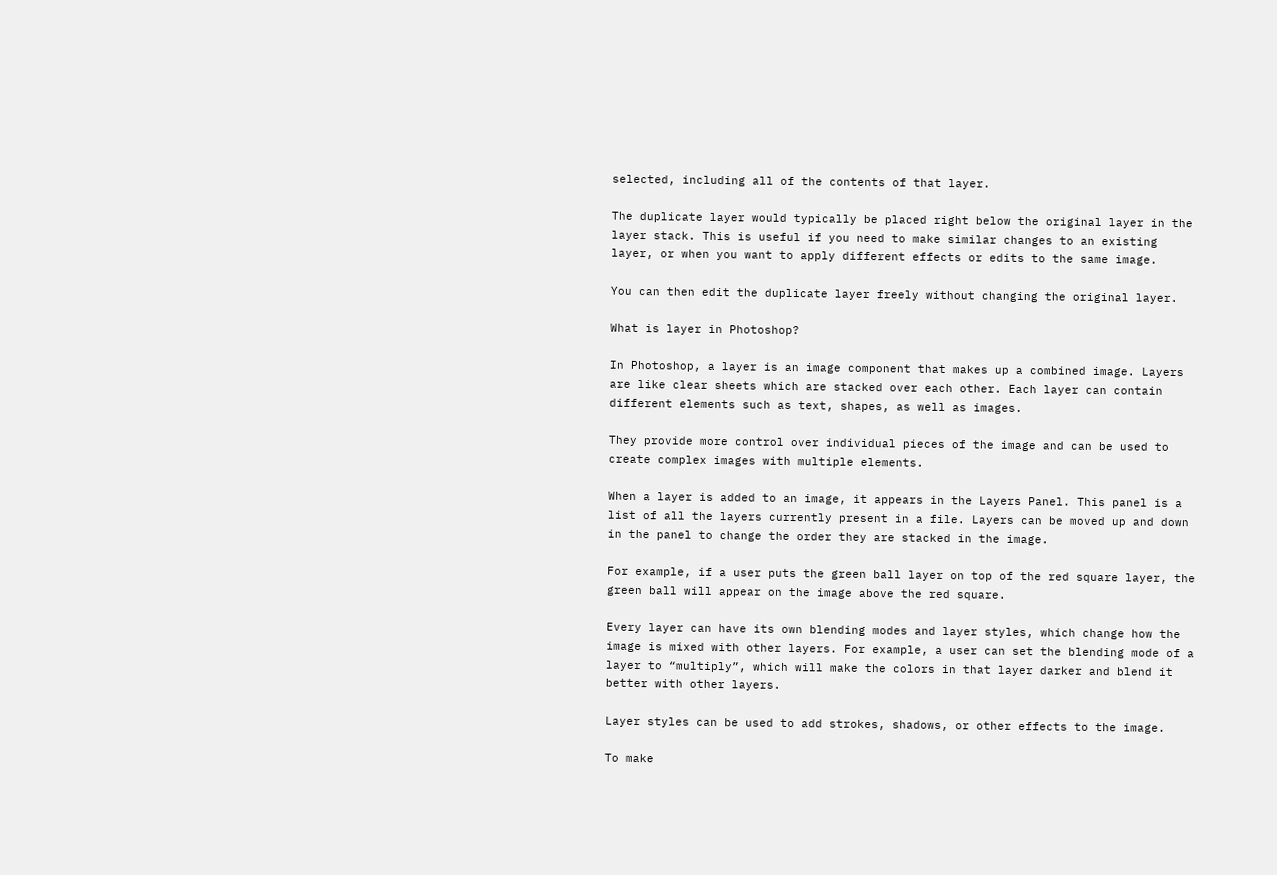selected, including all of the contents of that layer.

The duplicate layer would typically be placed right below the original layer in the layer stack. This is useful if you need to make similar changes to an existing layer, or when you want to apply different effects or edits to the same image.

You can then edit the duplicate layer freely without changing the original layer.

What is layer in Photoshop?

In Photoshop, a layer is an image component that makes up a combined image. Layers are like clear sheets which are stacked over each other. Each layer can contain different elements such as text, shapes, as well as images.

They provide more control over individual pieces of the image and can be used to create complex images with multiple elements.

When a layer is added to an image, it appears in the Layers Panel. This panel is a list of all the layers currently present in a file. Layers can be moved up and down in the panel to change the order they are stacked in the image.

For example, if a user puts the green ball layer on top of the red square layer, the green ball will appear on the image above the red square.

Every layer can have its own blending modes and layer styles, which change how the image is mixed with other layers. For example, a user can set the blending mode of a layer to “multiply”, which will make the colors in that layer darker and blend it better with other layers.

Layer styles can be used to add strokes, shadows, or other effects to the image.

To make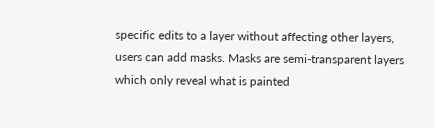specific edits to a layer without affecting other layers, users can add masks. Masks are semi-transparent layers which only reveal what is painted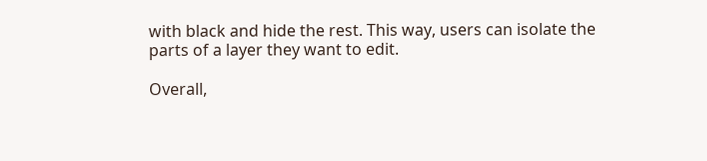with black and hide the rest. This way, users can isolate the parts of a layer they want to edit.

Overall,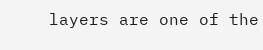layers are one of the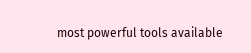most powerful tools available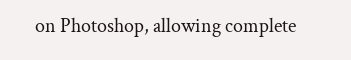on Photoshop, allowing complete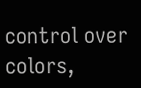control over colors,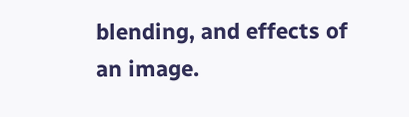blending, and effects of an image.